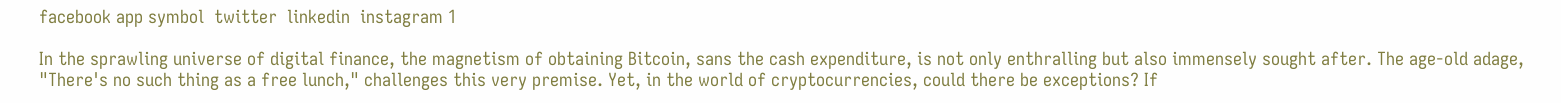facebook app symbol  twitter  linkedin  instagram 1

In the sprawling universe of digital finance, the magnetism of obtaining Bitcoin, sans the cash expenditure, is not only enthralling but also immensely sought after. The age-old adage, "There's no such thing as a free lunch," challenges this very premise. Yet, in the world of cryptocurrencies, could there be exceptions? If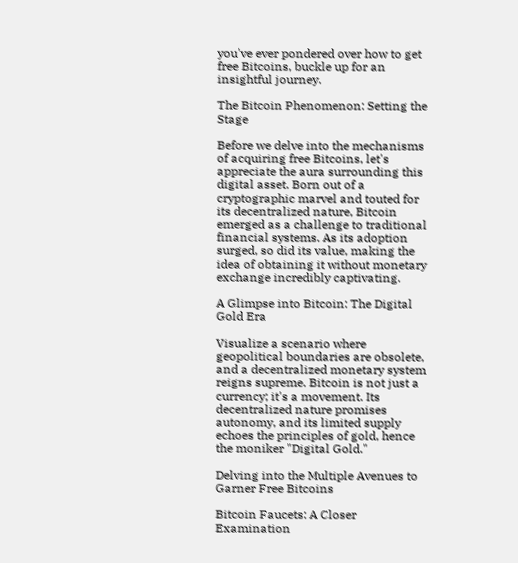you've ever pondered over how to get free Bitcoins, buckle up for an insightful journey.

The Bitcoin Phenomenon: Setting the Stage

Before we delve into the mechanisms of acquiring free Bitcoins, let's appreciate the aura surrounding this digital asset. Born out of a cryptographic marvel and touted for its decentralized nature, Bitcoin emerged as a challenge to traditional financial systems. As its adoption surged, so did its value, making the idea of obtaining it without monetary exchange incredibly captivating.

A Glimpse into Bitcoin: The Digital Gold Era

Visualize a scenario where geopolitical boundaries are obsolete, and a decentralized monetary system reigns supreme. Bitcoin is not just a currency; it's a movement. Its decentralized nature promises autonomy, and its limited supply echoes the principles of gold, hence the moniker "Digital Gold."

Delving into the Multiple Avenues to Garner Free Bitcoins

Bitcoin Faucets: A Closer Examination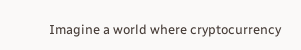Imagine a world where cryptocurrency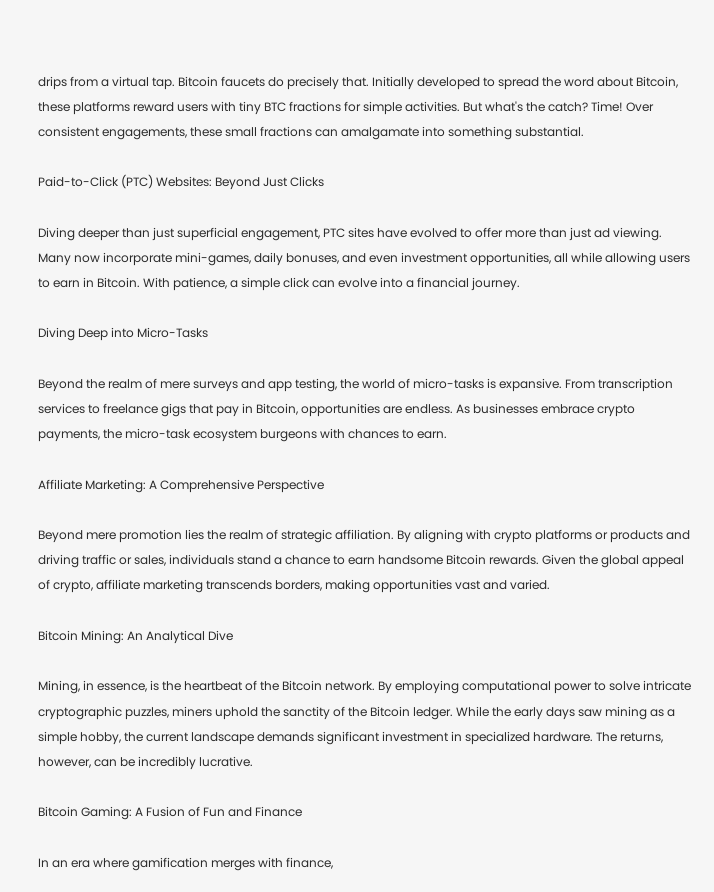drips from a virtual tap. Bitcoin faucets do precisely that. Initially developed to spread the word about Bitcoin, these platforms reward users with tiny BTC fractions for simple activities. But what's the catch? Time! Over consistent engagements, these small fractions can amalgamate into something substantial.

Paid-to-Click (PTC) Websites: Beyond Just Clicks

Diving deeper than just superficial engagement, PTC sites have evolved to offer more than just ad viewing. Many now incorporate mini-games, daily bonuses, and even investment opportunities, all while allowing users to earn in Bitcoin. With patience, a simple click can evolve into a financial journey.

Diving Deep into Micro-Tasks

Beyond the realm of mere surveys and app testing, the world of micro-tasks is expansive. From transcription services to freelance gigs that pay in Bitcoin, opportunities are endless. As businesses embrace crypto payments, the micro-task ecosystem burgeons with chances to earn.

Affiliate Marketing: A Comprehensive Perspective

Beyond mere promotion lies the realm of strategic affiliation. By aligning with crypto platforms or products and driving traffic or sales, individuals stand a chance to earn handsome Bitcoin rewards. Given the global appeal of crypto, affiliate marketing transcends borders, making opportunities vast and varied.

Bitcoin Mining: An Analytical Dive

Mining, in essence, is the heartbeat of the Bitcoin network. By employing computational power to solve intricate cryptographic puzzles, miners uphold the sanctity of the Bitcoin ledger. While the early days saw mining as a simple hobby, the current landscape demands significant investment in specialized hardware. The returns, however, can be incredibly lucrative.

Bitcoin Gaming: A Fusion of Fun and Finance

In an era where gamification merges with finance,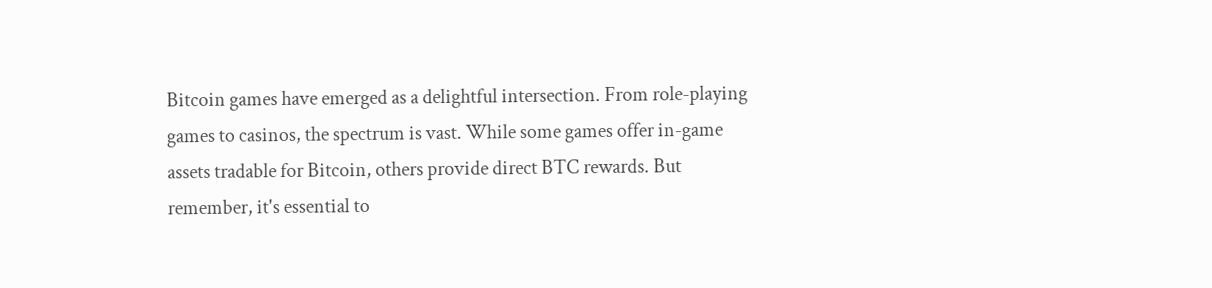Bitcoin games have emerged as a delightful intersection. From role-playing games to casinos, the spectrum is vast. While some games offer in-game assets tradable for Bitcoin, others provide direct BTC rewards. But remember, it's essential to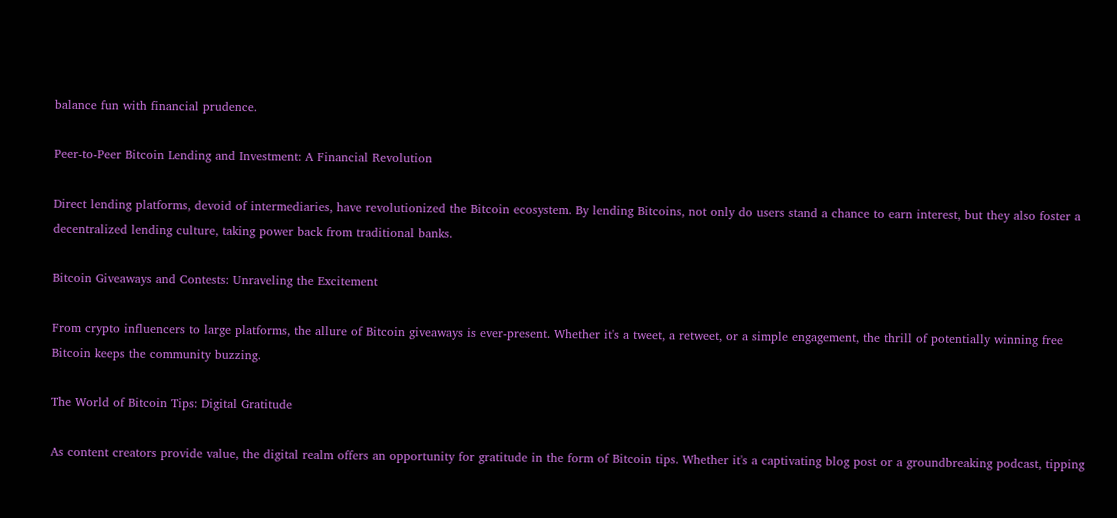balance fun with financial prudence.

Peer-to-Peer Bitcoin Lending and Investment: A Financial Revolution

Direct lending platforms, devoid of intermediaries, have revolutionized the Bitcoin ecosystem. By lending Bitcoins, not only do users stand a chance to earn interest, but they also foster a decentralized lending culture, taking power back from traditional banks.

Bitcoin Giveaways and Contests: Unraveling the Excitement

From crypto influencers to large platforms, the allure of Bitcoin giveaways is ever-present. Whether it's a tweet, a retweet, or a simple engagement, the thrill of potentially winning free Bitcoin keeps the community buzzing.

The World of Bitcoin Tips: Digital Gratitude

As content creators provide value, the digital realm offers an opportunity for gratitude in the form of Bitcoin tips. Whether it's a captivating blog post or a groundbreaking podcast, tipping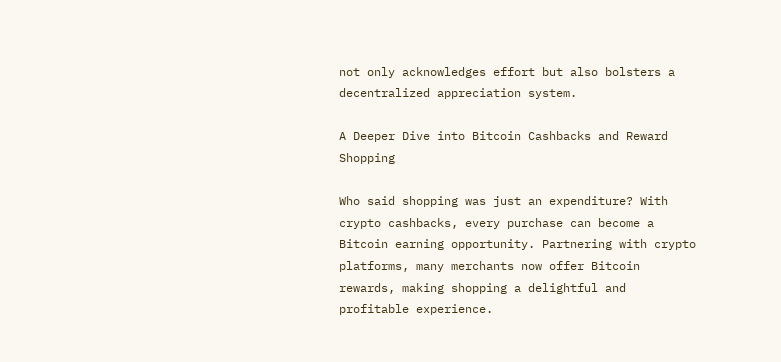not only acknowledges effort but also bolsters a decentralized appreciation system.

A Deeper Dive into Bitcoin Cashbacks and Reward Shopping

Who said shopping was just an expenditure? With crypto cashbacks, every purchase can become a Bitcoin earning opportunity. Partnering with crypto platforms, many merchants now offer Bitcoin rewards, making shopping a delightful and profitable experience.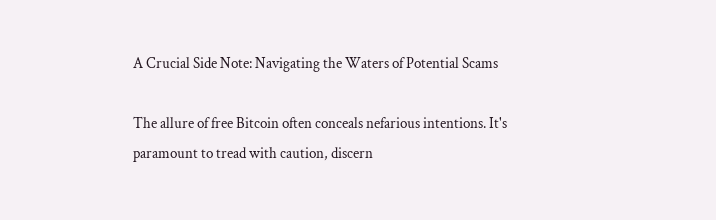A Crucial Side Note: Navigating the Waters of Potential Scams

The allure of free Bitcoin often conceals nefarious intentions. It's paramount to tread with caution, discern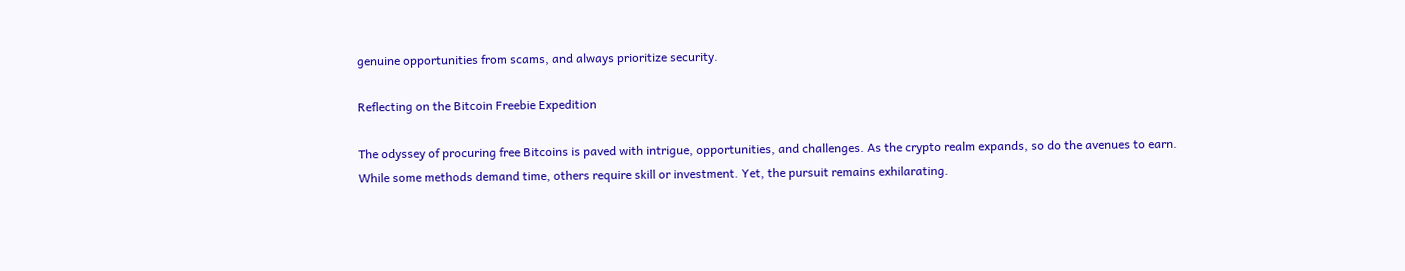genuine opportunities from scams, and always prioritize security.

Reflecting on the Bitcoin Freebie Expedition

The odyssey of procuring free Bitcoins is paved with intrigue, opportunities, and challenges. As the crypto realm expands, so do the avenues to earn. While some methods demand time, others require skill or investment. Yet, the pursuit remains exhilarating.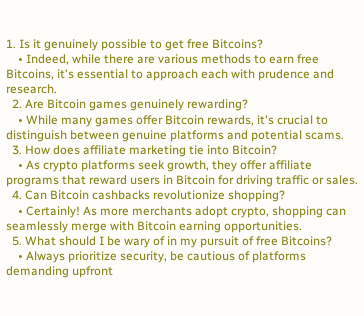1. Is it genuinely possible to get free Bitcoins?
    • Indeed, while there are various methods to earn free Bitcoins, it's essential to approach each with prudence and research.
  2. Are Bitcoin games genuinely rewarding?
    • While many games offer Bitcoin rewards, it's crucial to distinguish between genuine platforms and potential scams.
  3. How does affiliate marketing tie into Bitcoin?
    • As crypto platforms seek growth, they offer affiliate programs that reward users in Bitcoin for driving traffic or sales.
  4. Can Bitcoin cashbacks revolutionize shopping?
    • Certainly! As more merchants adopt crypto, shopping can seamlessly merge with Bitcoin earning opportunities.
  5. What should I be wary of in my pursuit of free Bitcoins?
    • Always prioritize security, be cautious of platforms demanding upfront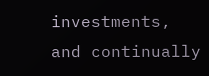investments, and continually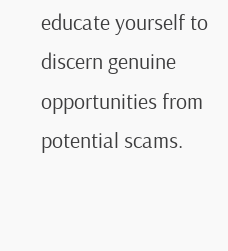educate yourself to discern genuine opportunities from potential scams.